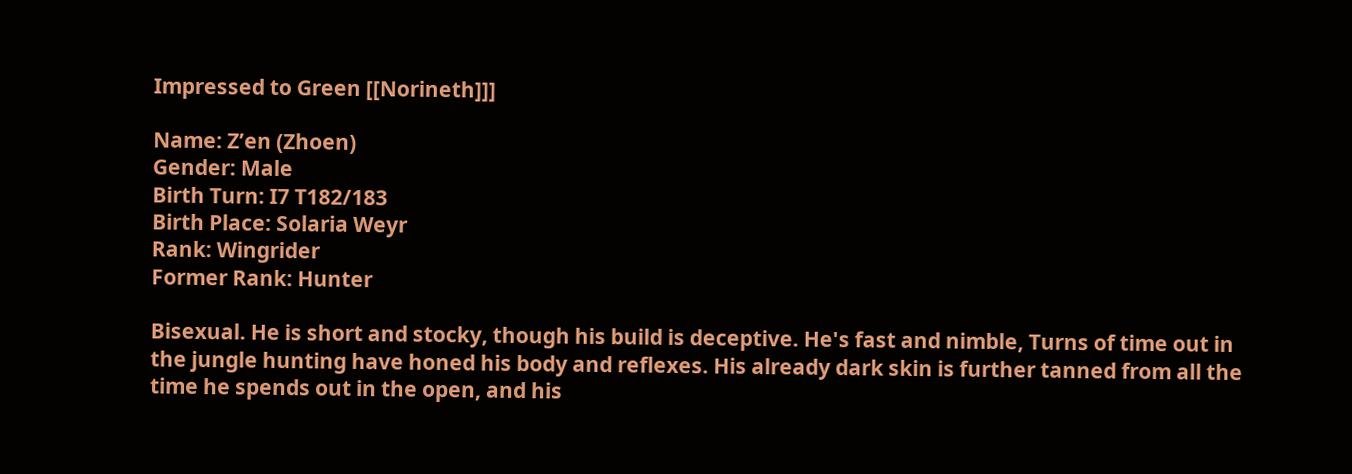Impressed to Green [[Norineth]]]

Name: Z’en (Zhoen)
Gender: Male
Birth Turn: I7 T182/183
Birth Place: Solaria Weyr
Rank: Wingrider
Former Rank: Hunter

Bisexual. He is short and stocky, though his build is deceptive. He's fast and nimble, Turns of time out in the jungle hunting have honed his body and reflexes. His already dark skin is further tanned from all the time he spends out in the open, and his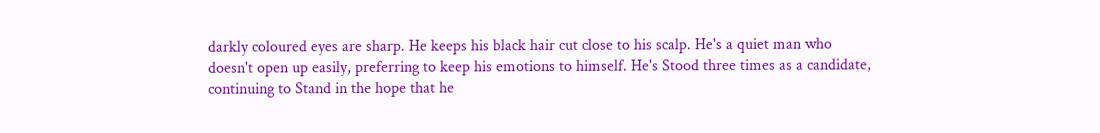darkly coloured eyes are sharp. He keeps his black hair cut close to his scalp. He's a quiet man who doesn't open up easily, preferring to keep his emotions to himself. He's Stood three times as a candidate, continuing to Stand in the hope that he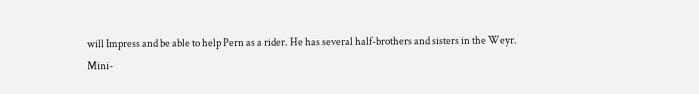will Impress and be able to help Pern as a rider. He has several half-brothers and sisters in the Weyr.
Mini-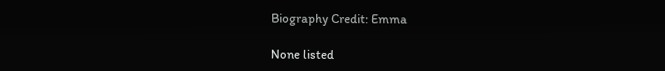Biography Credit: Emma

None listed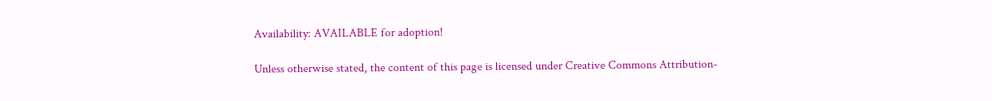Availability: AVAILABLE for adoption!

Unless otherwise stated, the content of this page is licensed under Creative Commons Attribution-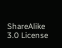ShareAlike 3.0 License